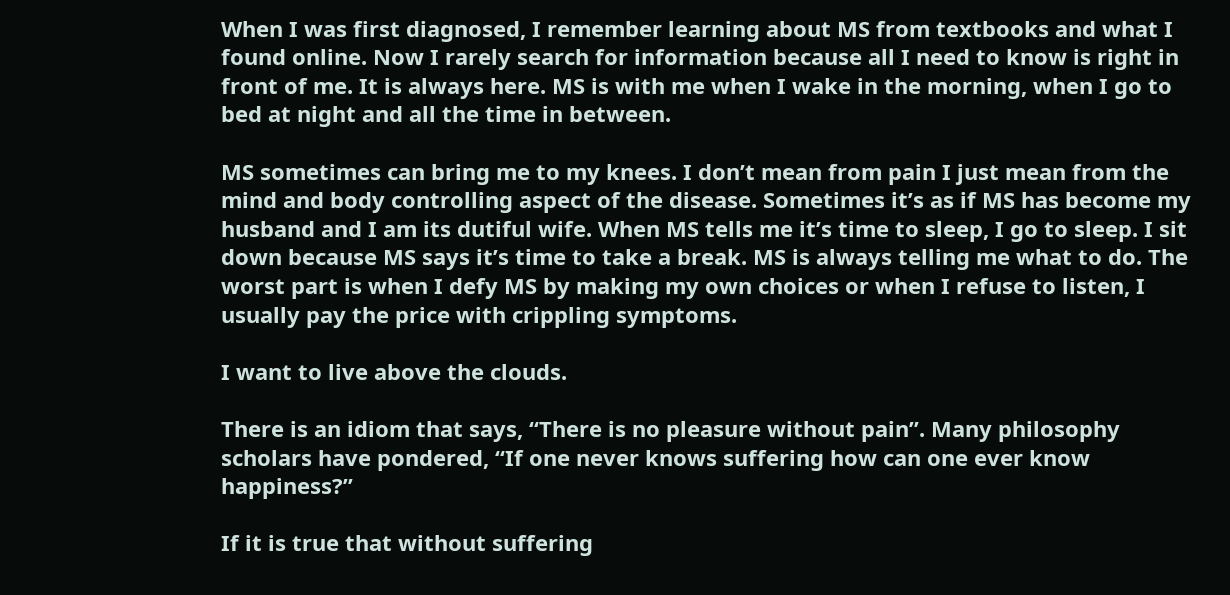When I was first diagnosed, I remember learning about MS from textbooks and what I found online. Now I rarely search for information because all I need to know is right in front of me. It is always here. MS is with me when I wake in the morning, when I go to bed at night and all the time in between.

MS sometimes can bring me to my knees. I don’t mean from pain I just mean from the mind and body controlling aspect of the disease. Sometimes it’s as if MS has become my husband and I am its dutiful wife. When MS tells me it’s time to sleep, I go to sleep. I sit down because MS says it’s time to take a break. MS is always telling me what to do. The worst part is when I defy MS by making my own choices or when I refuse to listen, I usually pay the price with crippling symptoms.

I want to live above the clouds.

There is an idiom that says, “There is no pleasure without pain”. Many philosophy scholars have pondered, “If one never knows suffering how can one ever know happiness?”

If it is true that without suffering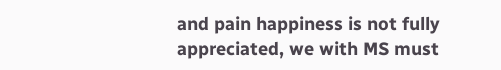and pain happiness is not fully appreciated, we with MS must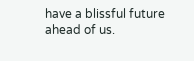have a blissful future ahead of us.